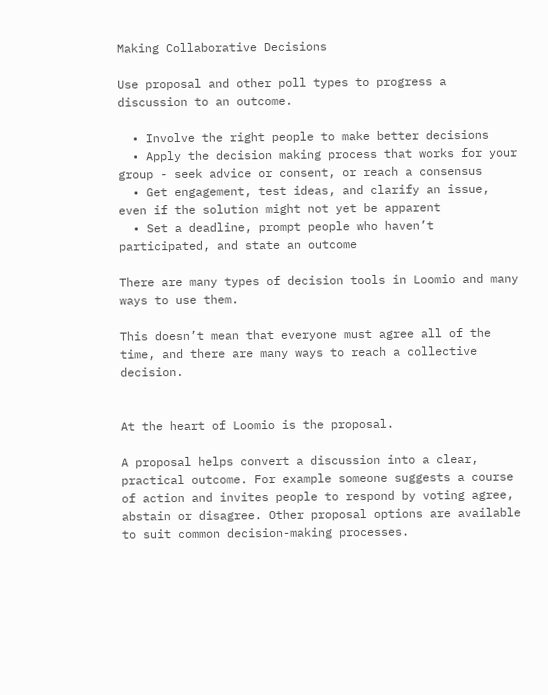Making Collaborative Decisions

Use proposal and other poll types to progress a discussion to an outcome.

  • Involve the right people to make better decisions
  • Apply the decision making process that works for your group - seek advice or consent, or reach a consensus
  • Get engagement, test ideas, and clarify an issue, even if the solution might not yet be apparent
  • Set a deadline, prompt people who haven’t participated, and state an outcome

There are many types of decision tools in Loomio and many ways to use them.

This doesn’t mean that everyone must agree all of the time, and there are many ways to reach a collective decision.


At the heart of Loomio is the proposal.

A proposal helps convert a discussion into a clear, practical outcome. For example someone suggests a course of action and invites people to respond by voting agree, abstain or disagree. Other proposal options are available to suit common decision-making processes.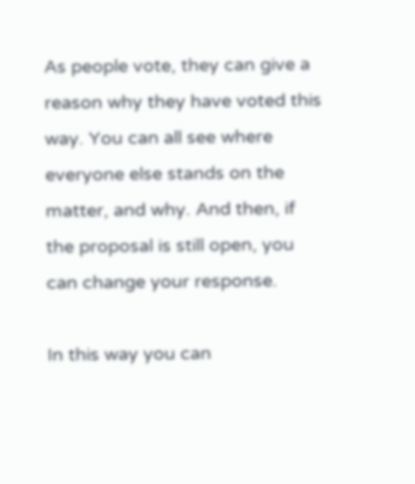As people vote, they can give a reason why they have voted this way. You can all see where everyone else stands on the matter, and why. And then, if the proposal is still open, you can change your response.

In this way you can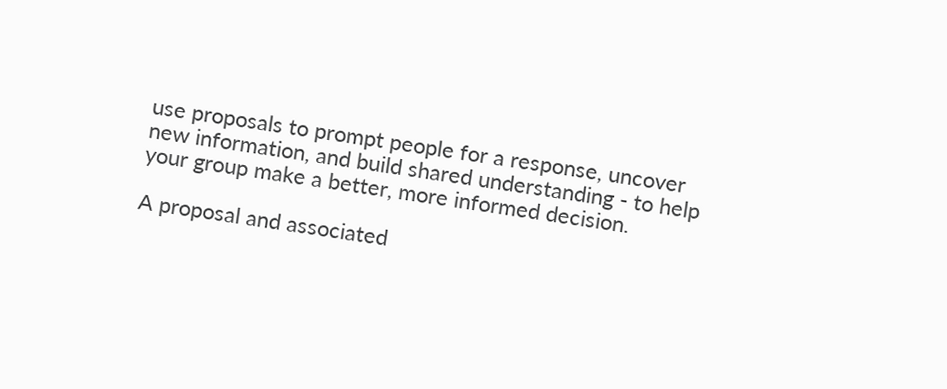use proposals to prompt people for a response, uncover new information, and build shared understanding - to help your group make a better, more informed decision.

A proposal and associated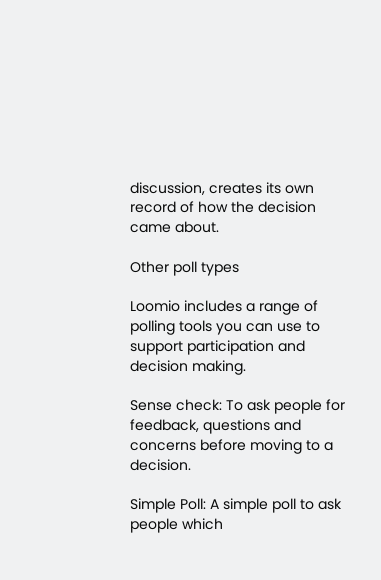discussion, creates its own record of how the decision came about.

Other poll types

Loomio includes a range of polling tools you can use to support participation and decision making.

Sense check: To ask people for feedback, questions and concerns before moving to a decision.

Simple Poll: A simple poll to ask people which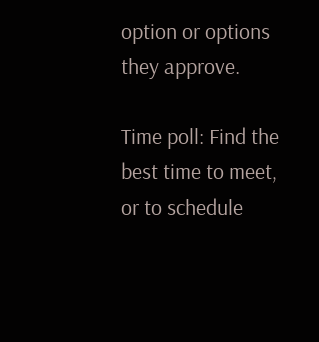option or options they approve.

Time poll: Find the best time to meet, or to schedule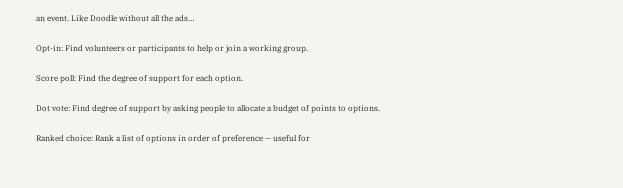an event. Like Doodle without all the ads…

Opt-in: Find volunteers or participants to help or join a working group.

Score poll: Find the degree of support for each option.

Dot vote: Find degree of support by asking people to allocate a budget of points to options.

Ranked choice: Rank a list of options in order of preference — useful for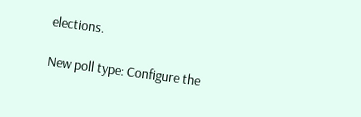elections.

New poll type: Configure the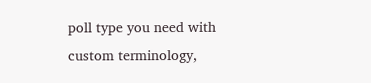poll type you need with custom terminology,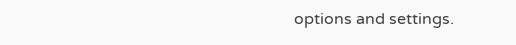options and settings.